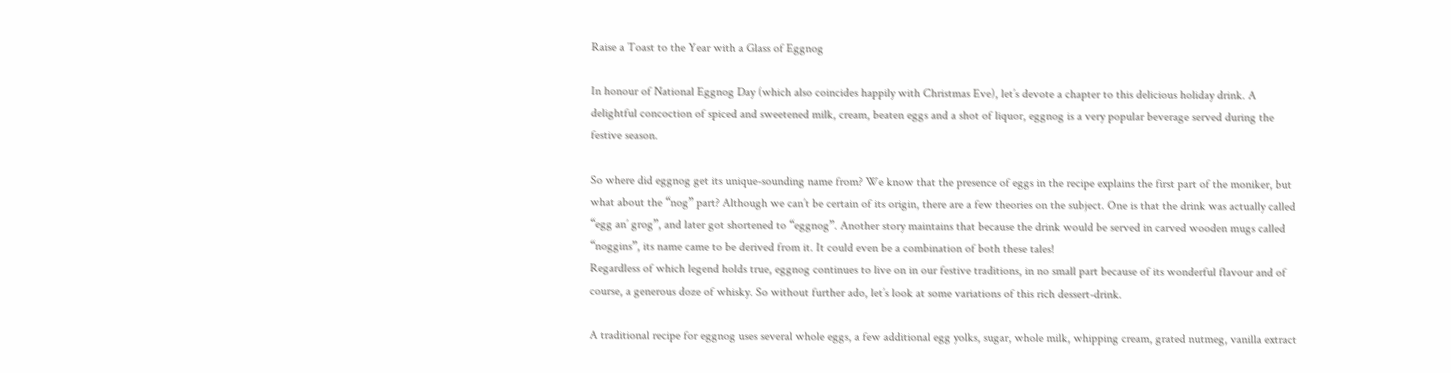Raise a Toast to the Year with a Glass of Eggnog

In honour of National Eggnog Day (which also coincides happily with Christmas Eve), let’s devote a chapter to this delicious holiday drink. A delightful concoction of spiced and sweetened milk, cream, beaten eggs and a shot of liquor, eggnog is a very popular beverage served during the festive season.

So where did eggnog get its unique-sounding name from? We know that the presence of eggs in the recipe explains the first part of the moniker, but what about the “nog” part? Although we can’t be certain of its origin, there are a few theories on the subject. One is that the drink was actually called “egg an’ grog”, and later got shortened to “eggnog”. Another story maintains that because the drink would be served in carved wooden mugs called “noggins”, its name came to be derived from it. It could even be a combination of both these tales!
Regardless of which legend holds true, eggnog continues to live on in our festive traditions, in no small part because of its wonderful flavour and of course, a generous doze of whisky. So without further ado, let’s look at some variations of this rich dessert-drink.

A traditional recipe for eggnog uses several whole eggs, a few additional egg yolks, sugar, whole milk, whipping cream, grated nutmeg, vanilla extract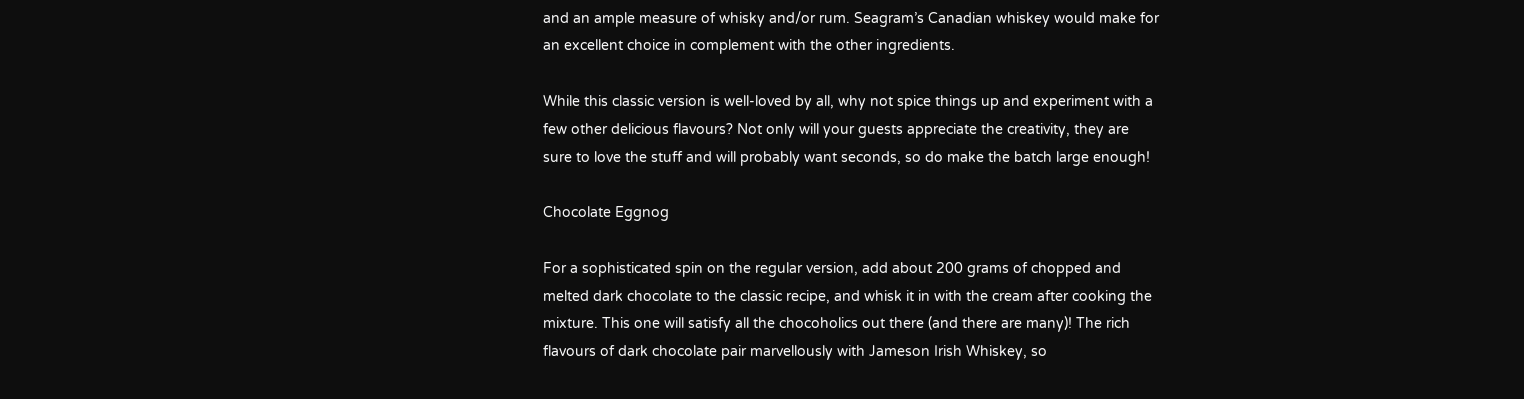and an ample measure of whisky and/or rum. Seagram’s Canadian whiskey would make for an excellent choice in complement with the other ingredients.

While this classic version is well-loved by all, why not spice things up and experiment with a few other delicious flavours? Not only will your guests appreciate the creativity, they are sure to love the stuff and will probably want seconds, so do make the batch large enough!

Chocolate Eggnog

For a sophisticated spin on the regular version, add about 200 grams of chopped and melted dark chocolate to the classic recipe, and whisk it in with the cream after cooking the mixture. This one will satisfy all the chocoholics out there (and there are many)! The rich flavours of dark chocolate pair marvellously with Jameson Irish Whiskey, so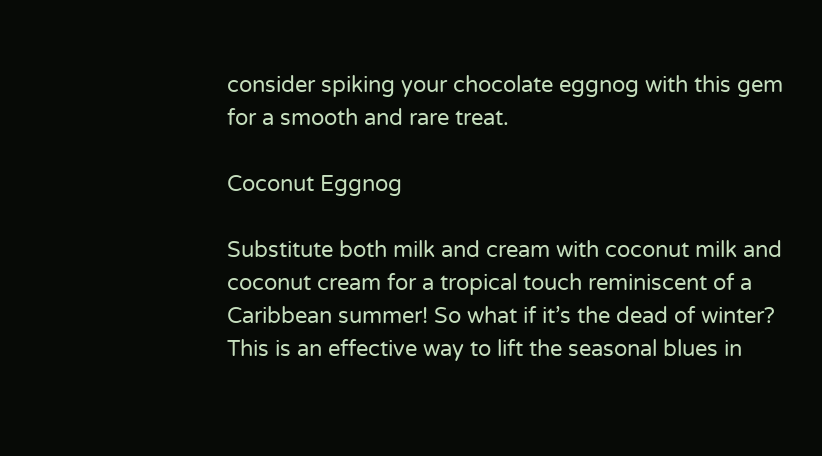consider spiking your chocolate eggnog with this gem for a smooth and rare treat.

Coconut Eggnog

Substitute both milk and cream with coconut milk and coconut cream for a tropical touch reminiscent of a Caribbean summer! So what if it’s the dead of winter? This is an effective way to lift the seasonal blues in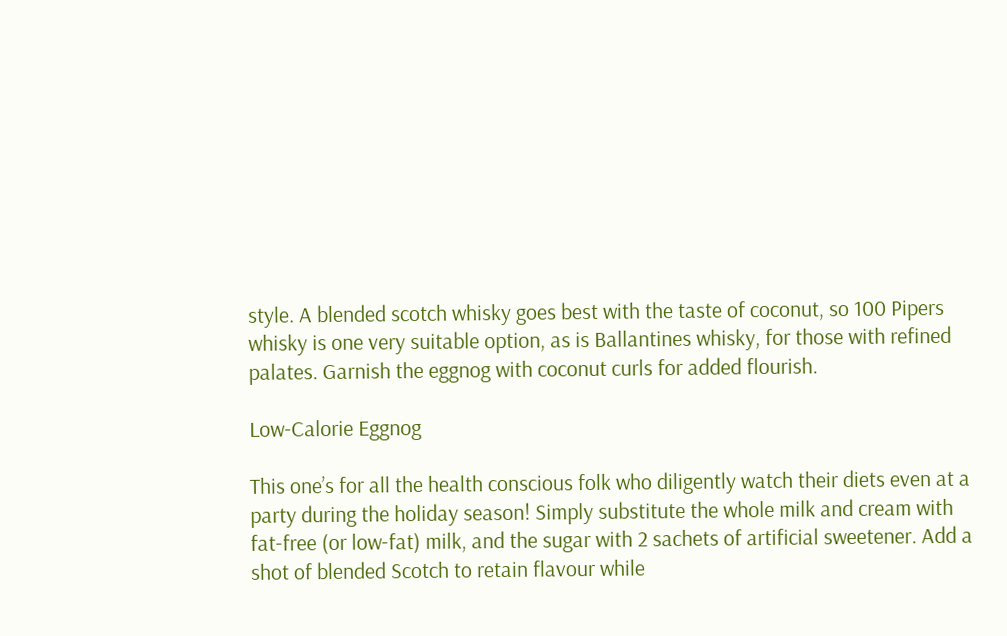style. A blended scotch whisky goes best with the taste of coconut, so 100 Pipers whisky is one very suitable option, as is Ballantines whisky, for those with refined palates. Garnish the eggnog with coconut curls for added flourish.

Low-Calorie Eggnog

This one’s for all the health conscious folk who diligently watch their diets even at a party during the holiday season! Simply substitute the whole milk and cream with fat-free (or low-fat) milk, and the sugar with 2 sachets of artificial sweetener. Add a shot of blended Scotch to retain flavour while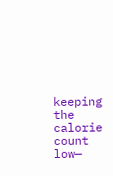keeping the calorie count low—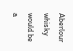Aberlour whisky would be a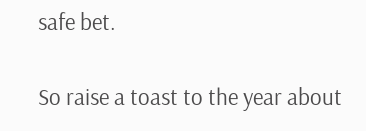safe bet.

So raise a toast to the year about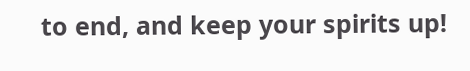to end, and keep your spirits up!